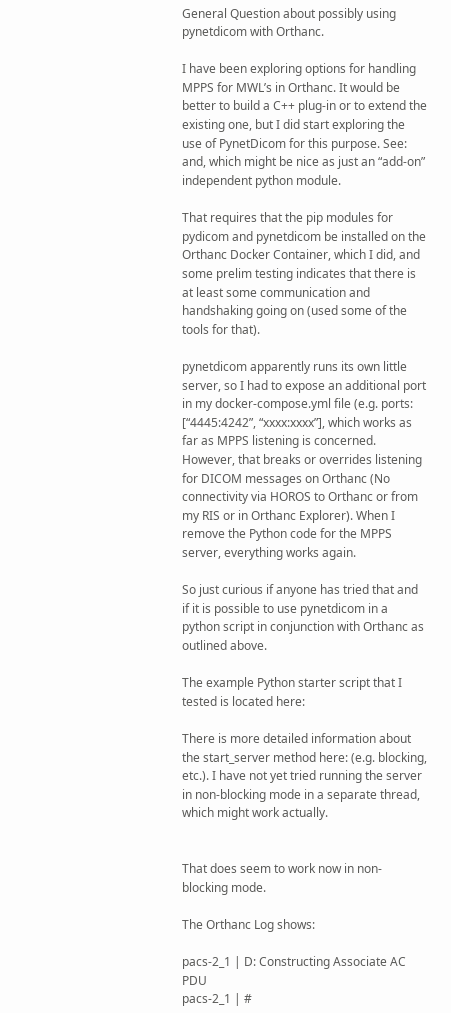General Question about possibly using pynetdicom with Orthanc.

I have been exploring options for handling MPPS for MWL’s in Orthanc. It would be better to build a C++ plug-in or to extend the existing one, but I did start exploring the use of PynetDicom for this purpose. See: and, which might be nice as just an “add-on” independent python module.

That requires that the pip modules for pydicom and pynetdicom be installed on the Orthanc Docker Container, which I did, and some prelim testing indicates that there is at least some communication and handshaking going on (used some of the tools for that).

pynetdicom apparently runs its own little server, so I had to expose an additional port in my docker-compose.yml file (e.g. ports: [“4445:4242”, “xxxx:xxxx”], which works as far as MPPS listening is concerned. However, that breaks or overrides listening for DICOM messages on Orthanc (No connectivity via HOROS to Orthanc or from my RIS or in Orthanc Explorer). When I remove the Python code for the MPPS server, everything works again.

So just curious if anyone has tried that and if it is possible to use pynetdicom in a python script in conjunction with Orthanc as outlined above.

The example Python starter script that I tested is located here:

There is more detailed information about the start_server method here: (e.g. blocking, etc.). I have not yet tried running the server in non-blocking mode in a separate thread, which might work actually.


That does seem to work now in non-blocking mode.

The Orthanc Log shows:

pacs-2_1 | D: Constructing Associate AC PDU
pacs-2_1 | #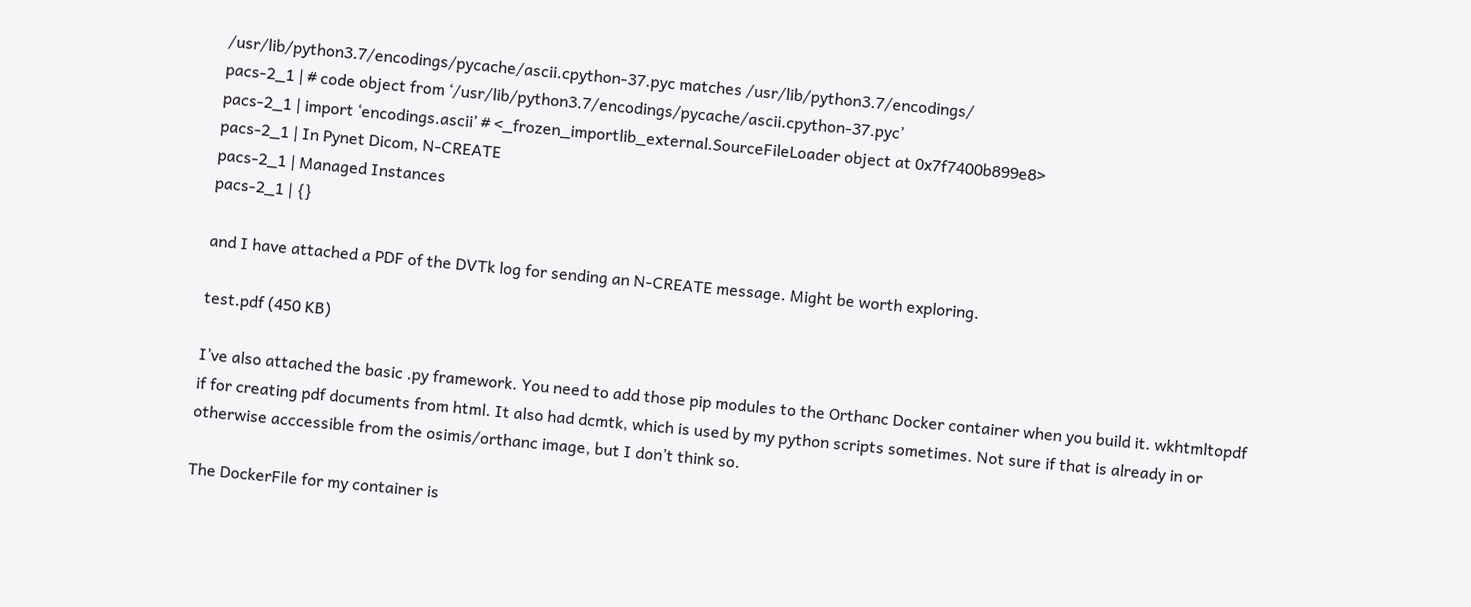/usr/lib/python3.7/encodings/pycache/ascii.cpython-37.pyc matches /usr/lib/python3.7/encodings/
pacs-2_1 | # code object from ‘/usr/lib/python3.7/encodings/pycache/ascii.cpython-37.pyc’
pacs-2_1 | import ‘encodings.ascii’ # <_frozen_importlib_external.SourceFileLoader object at 0x7f7400b899e8>
pacs-2_1 | In Pynet Dicom, N-CREATE
pacs-2_1 | Managed Instances
pacs-2_1 | {}

and I have attached a PDF of the DVTk log for sending an N-CREATE message. Might be worth exploring.

test.pdf (450 KB)

I’ve also attached the basic .py framework. You need to add those pip modules to the Orthanc Docker container when you build it. wkhtmltopdf if for creating pdf documents from html. It also had dcmtk, which is used by my python scripts sometimes. Not sure if that is already in or otherwise acccessible from the osimis/orthanc image, but I don’t think so.

The DockerFile for my container is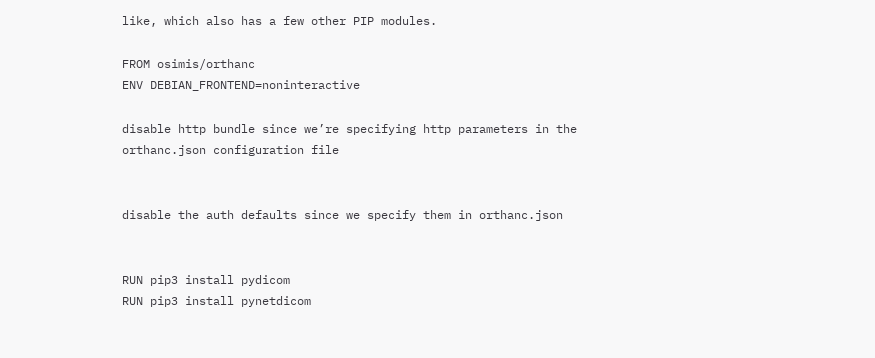like, which also has a few other PIP modules.

FROM osimis/orthanc
ENV DEBIAN_FRONTEND=noninteractive

disable http bundle since we’re specifying http parameters in the orthanc.json configuration file


disable the auth defaults since we specify them in orthanc.json


RUN pip3 install pydicom
RUN pip3 install pynetdicom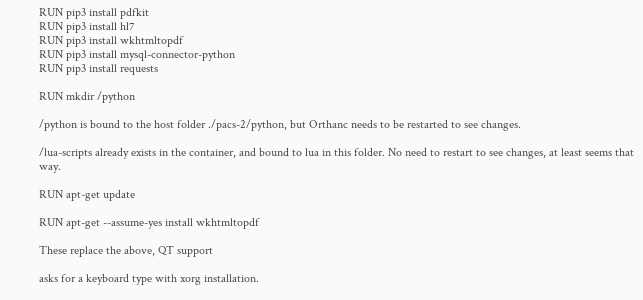RUN pip3 install pdfkit
RUN pip3 install hl7
RUN pip3 install wkhtmltopdf
RUN pip3 install mysql-connector-python
RUN pip3 install requests

RUN mkdir /python

/python is bound to the host folder ./pacs-2/python, but Orthanc needs to be restarted to see changes.

/lua-scripts already exists in the container, and bound to lua in this folder. No need to restart to see changes, at least seems that way.

RUN apt-get update

RUN apt-get --assume-yes install wkhtmltopdf

These replace the above, QT support

asks for a keyboard type with xorg installation.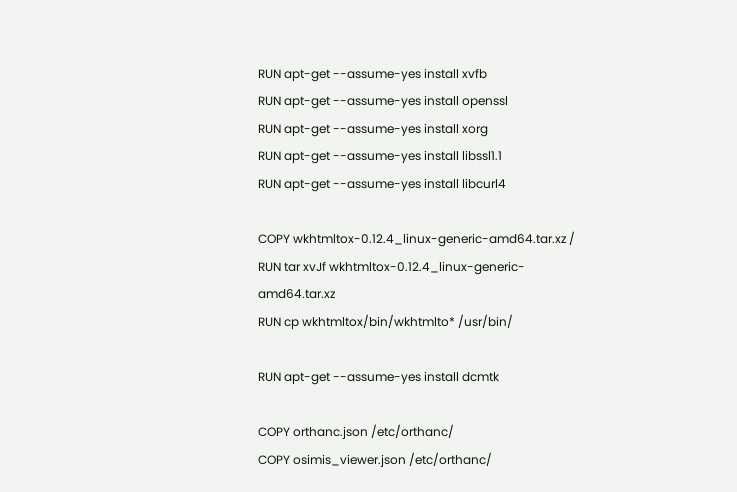RUN apt-get --assume-yes install xvfb
RUN apt-get --assume-yes install openssl
RUN apt-get --assume-yes install xorg
RUN apt-get --assume-yes install libssl1.1
RUN apt-get --assume-yes install libcurl4

COPY wkhtmltox-0.12.4_linux-generic-amd64.tar.xz /
RUN tar xvJf wkhtmltox-0.12.4_linux-generic-amd64.tar.xz
RUN cp wkhtmltox/bin/wkhtmlto* /usr/bin/

RUN apt-get --assume-yes install dcmtk

COPY orthanc.json /etc/orthanc/
COPY osimis_viewer.json /etc/orthanc/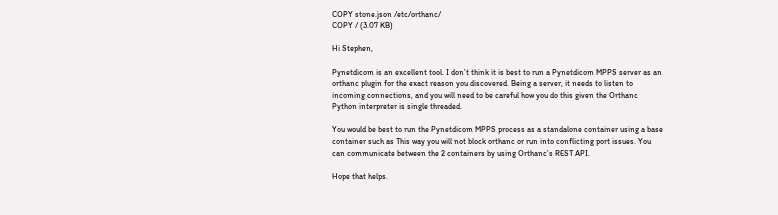COPY stone.json /etc/orthanc/
COPY / (3.07 KB)

Hi Stephen,

Pynetdicom is an excellent tool. I don’t think it is best to run a Pynetdicom MPPS server as an orthanc plugin for the exact reason you discovered. Being a server, it needs to listen to incoming connections, and you will need to be careful how you do this given the Orthanc Python interpreter is single threaded.

You would be best to run the Pynetdicom MPPS process as a standalone container using a base container such as This way you will not block orthanc or run into conflicting port issues. You can communicate between the 2 containers by using Orthanc’s REST API.

Hope that helps.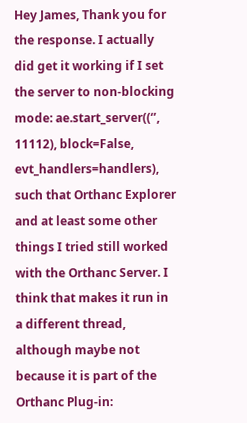Hey James, Thank you for the response. I actually did get it working if I set the server to non-blocking mode: ae.start_server((‘’, 11112), block=False, evt_handlers=handlers), such that Orthanc Explorer and at least some other things I tried still worked with the Orthanc Server. I think that makes it run in a different thread, although maybe not because it is part of the Orthanc Plug-in: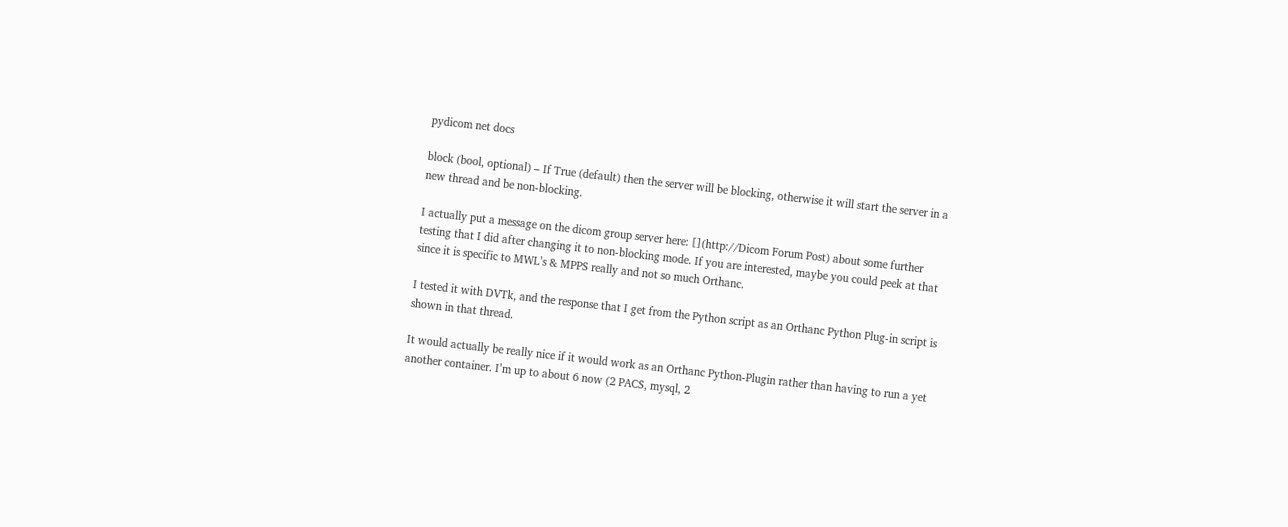pydicom net docs

block (bool, optional) – If True (default) then the server will be blocking, otherwise it will start the server in a new thread and be non-blocking.

I actually put a message on the dicom group server here: [](http://Dicom Forum Post) about some further testing that I did after changing it to non-blocking mode. If you are interested, maybe you could peek at that since it is specific to MWL’s & MPPS really and not so much Orthanc.

I tested it with DVTk, and the response that I get from the Python script as an Orthanc Python Plug-in script is shown in that thread.

It would actually be really nice if it would work as an Orthanc Python-Plugin rather than having to run a yet another container. I’m up to about 6 now (2 PACS, mysql, 2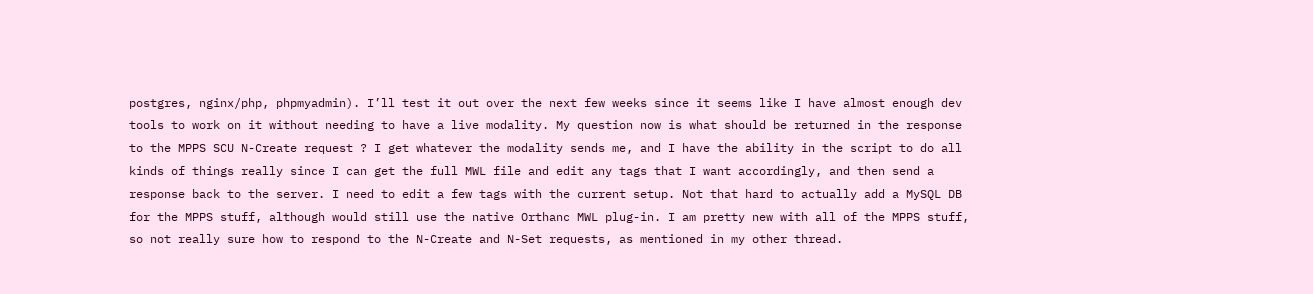postgres, nginx/php, phpmyadmin). I’ll test it out over the next few weeks since it seems like I have almost enough dev tools to work on it without needing to have a live modality. My question now is what should be returned in the response to the MPPS SCU N-Create request ? I get whatever the modality sends me, and I have the ability in the script to do all kinds of things really since I can get the full MWL file and edit any tags that I want accordingly, and then send a response back to the server. I need to edit a few tags with the current setup. Not that hard to actually add a MySQL DB for the MPPS stuff, although would still use the native Orthanc MWL plug-in. I am pretty new with all of the MPPS stuff, so not really sure how to respond to the N-Create and N-Set requests, as mentioned in my other thread.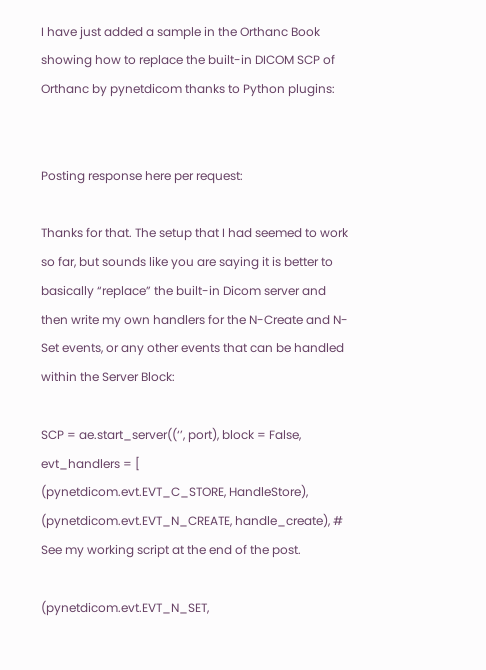I have just added a sample in the Orthanc Book showing how to replace the built-in DICOM SCP of Orthanc by pynetdicom thanks to Python plugins:


Posting response here per request:

Thanks for that. The setup that I had seemed to work so far, but sounds like you are saying it is better to basically “replace” the built-in Dicom server and then write my own handlers for the N-Create and N-Set events, or any other events that can be handled within the Server Block:

SCP = ae.start_server((‘’, port), block = False, evt_handlers = [
(pynetdicom.evt.EVT_C_STORE, HandleStore),
(pynetdicom.evt.EVT_N_CREATE, handle_create), # See my working script at the end of the post.

(pynetdicom.evt.EVT_N_SET,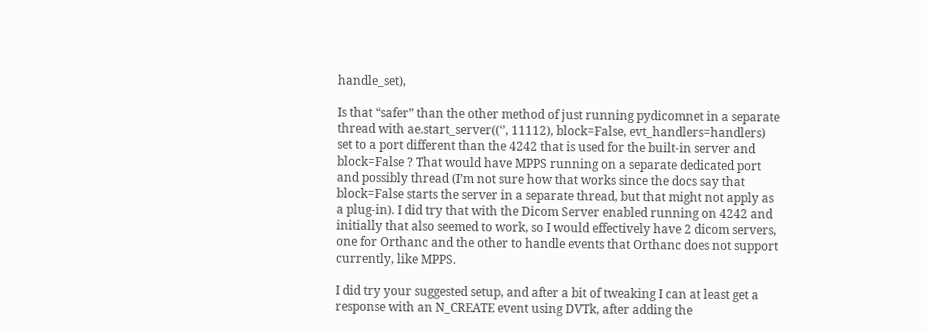handle_set),

Is that “safer” than the other method of just running pydicomnet in a separate thread with ae.start_server((‘’, 11112), block=False, evt_handlers=handlers) set to a port different than the 4242 that is used for the built-in server and block=False ? That would have MPPS running on a separate dedicated port and possibly thread (I’m not sure how that works since the docs say that block=False starts the server in a separate thread, but that might not apply as a plug-in). I did try that with the Dicom Server enabled running on 4242 and initially that also seemed to work, so I would effectively have 2 dicom servers, one for Orthanc and the other to handle events that Orthanc does not support currently, like MPPS.

I did try your suggested setup, and after a bit of tweaking I can at least get a response with an N_CREATE event using DVTk, after adding the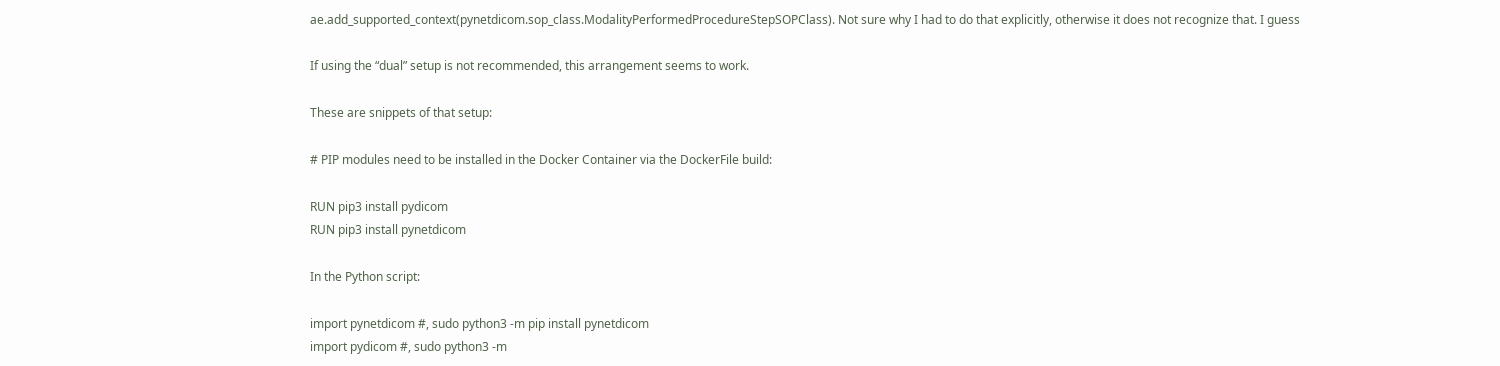ae.add_supported_context(pynetdicom.sop_class.ModalityPerformedProcedureStepSOPClass). Not sure why I had to do that explicitly, otherwise it does not recognize that. I guess

If using the “dual” setup is not recommended, this arrangement seems to work.

These are snippets of that setup:

# PIP modules need to be installed in the Docker Container via the DockerFile build:

RUN pip3 install pydicom
RUN pip3 install pynetdicom

In the Python script:

import pynetdicom #, sudo python3 -m pip install pynetdicom
import pydicom #, sudo python3 -m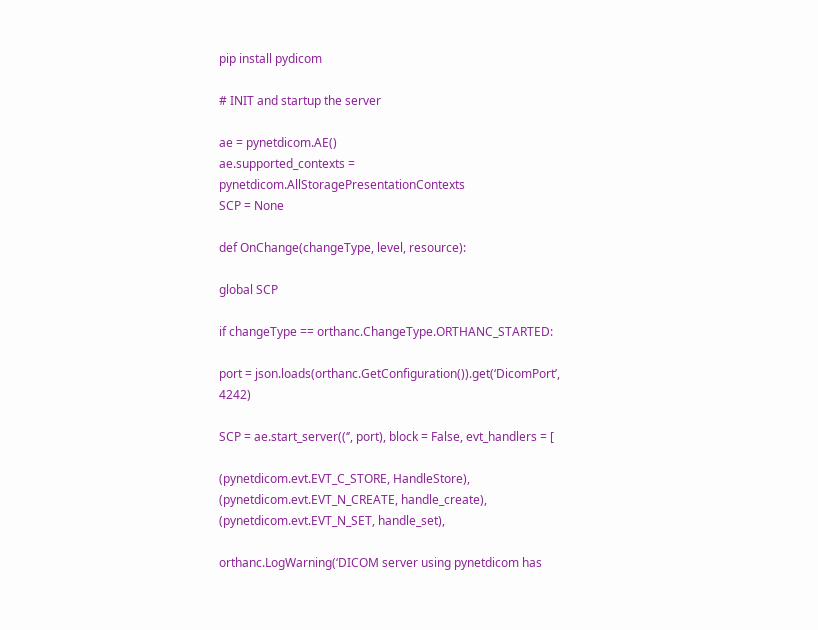pip install pydicom

# INIT and startup the server

ae = pynetdicom.AE()
ae.supported_contexts = pynetdicom.AllStoragePresentationContexts
SCP = None

def OnChange(changeType, level, resource):

global SCP

if changeType == orthanc.ChangeType.ORTHANC_STARTED:

port = json.loads(orthanc.GetConfiguration()).get(‘DicomPort’, 4242)

SCP = ae.start_server((‘’, port), block = False, evt_handlers = [

(pynetdicom.evt.EVT_C_STORE, HandleStore),
(pynetdicom.evt.EVT_N_CREATE, handle_create),
(pynetdicom.evt.EVT_N_SET, handle_set),

orthanc.LogWarning(‘DICOM server using pynetdicom has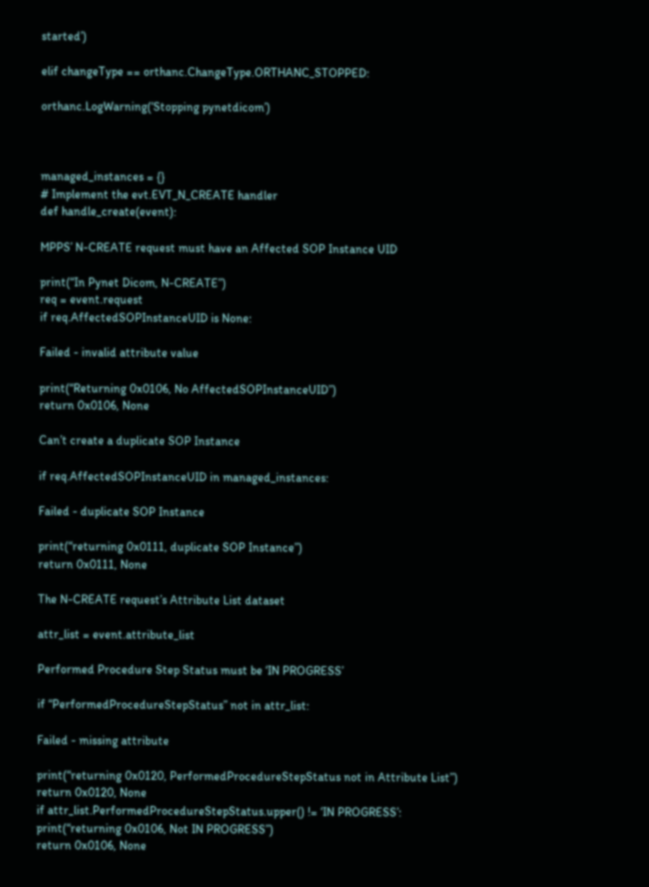started’)

elif changeType == orthanc.ChangeType.ORTHANC_STOPPED:

orthanc.LogWarning(‘Stopping pynetdicom’)



managed_instances = {}
# Implement the evt.EVT_N_CREATE handler
def handle_create(event):

MPPS’ N-CREATE request must have an Affected SOP Instance UID

print(“In Pynet Dicom, N-CREATE”)
req = event.request
if req.AffectedSOPInstanceUID is None:

Failed - invalid attribute value

print(“Returning 0x0106, No AffectedSOPInstanceUID”)
return 0x0106, None

Can’t create a duplicate SOP Instance

if req.AffectedSOPInstanceUID in managed_instances:

Failed - duplicate SOP Instance

print(“returning 0x0111, duplicate SOP Instance”)
return 0x0111, None

The N-CREATE request’s Attribute List dataset

attr_list = event.attribute_list

Performed Procedure Step Status must be ‘IN PROGRESS’

if “PerformedProcedureStepStatus” not in attr_list:

Failed - missing attribute

print(“returning 0x0120, PerformedProcedureStepStatus not in Attribute List”)
return 0x0120, None
if attr_list.PerformedProcedureStepStatus.upper() != ‘IN PROGRESS’:
print(“returning 0x0106, Not IN PROGRESS”)
return 0x0106, None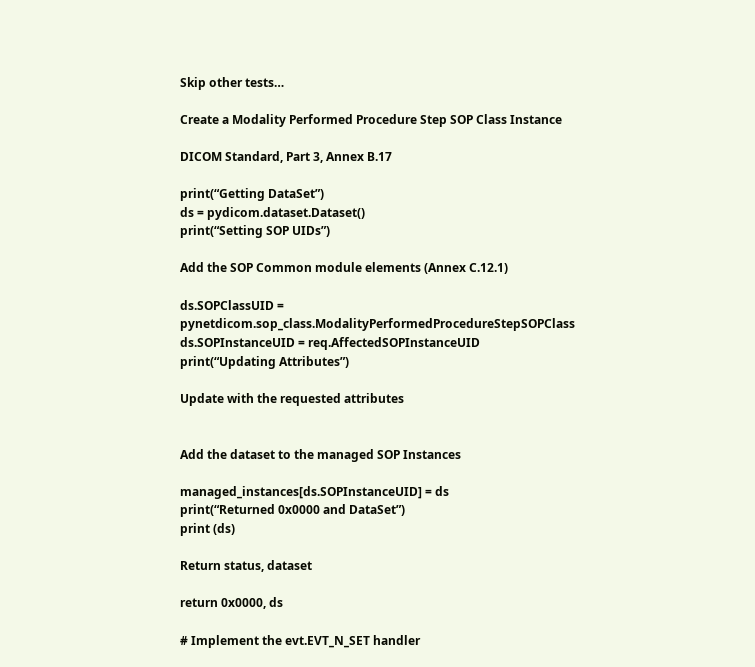Skip other tests…

Create a Modality Performed Procedure Step SOP Class Instance

DICOM Standard, Part 3, Annex B.17

print(“Getting DataSet”)
ds = pydicom.dataset.Dataset()
print(“Setting SOP UIDs”)

Add the SOP Common module elements (Annex C.12.1)

ds.SOPClassUID = pynetdicom.sop_class.ModalityPerformedProcedureStepSOPClass
ds.SOPInstanceUID = req.AffectedSOPInstanceUID
print(“Updating Attributes”)

Update with the requested attributes


Add the dataset to the managed SOP Instances

managed_instances[ds.SOPInstanceUID] = ds
print(“Returned 0x0000 and DataSet”)
print (ds)

Return status, dataset

return 0x0000, ds

# Implement the evt.EVT_N_SET handler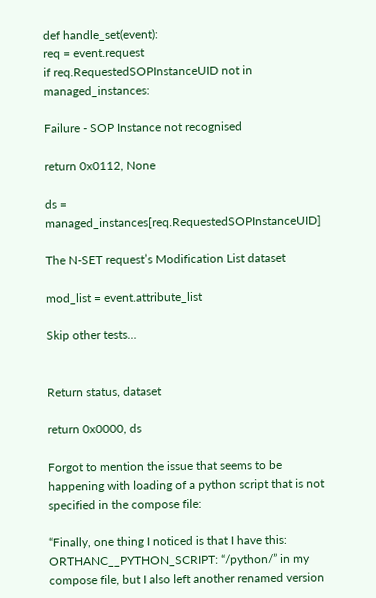def handle_set(event):
req = event.request
if req.RequestedSOPInstanceUID not in managed_instances:

Failure - SOP Instance not recognised

return 0x0112, None

ds = managed_instances[req.RequestedSOPInstanceUID]

The N-SET request’s Modification List dataset

mod_list = event.attribute_list

Skip other tests…


Return status, dataset

return 0x0000, ds

Forgot to mention the issue that seems to be happening with loading of a python script that is not specified in the compose file:

“Finally, one thing I noticed is that I have this: ORTHANC__PYTHON_SCRIPT: “/python/” in my compose file, but I also left another renamed version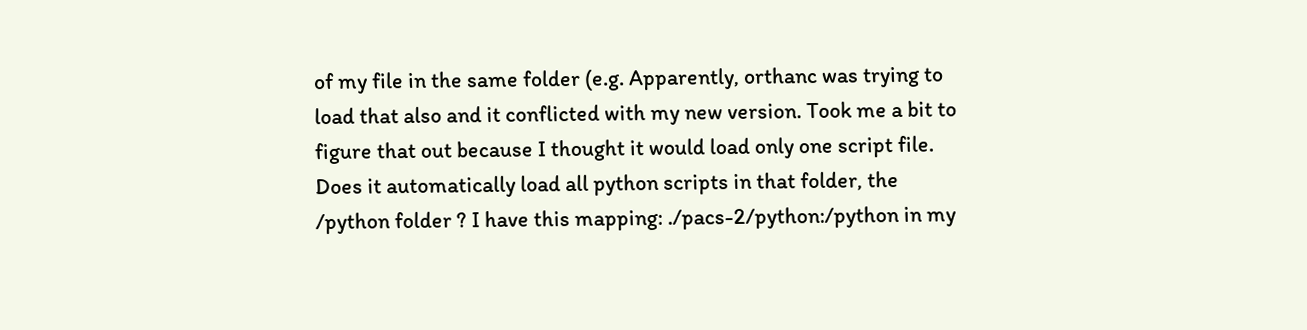of my file in the same folder (e.g. Apparently, orthanc was trying to load that also and it conflicted with my new version. Took me a bit to figure that out because I thought it would load only one script file. Does it automatically load all python scripts in that folder, the /python folder ? I have this mapping: ./pacs-2/python:/python in my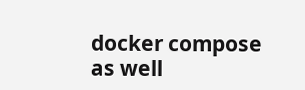docker compose as well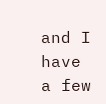and I have a few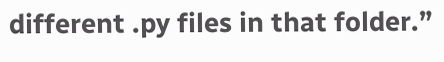different .py files in that folder.”